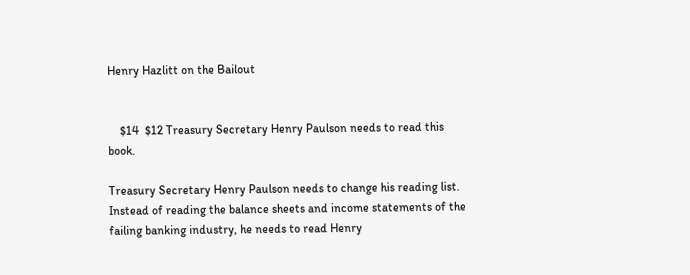Henry Hazlitt on the Bailout


    $14  $12 Treasury Secretary Henry Paulson needs to read this book.

Treasury Secretary Henry Paulson needs to change his reading list. Instead of reading the balance sheets and income statements of the failing banking industry, he needs to read Henry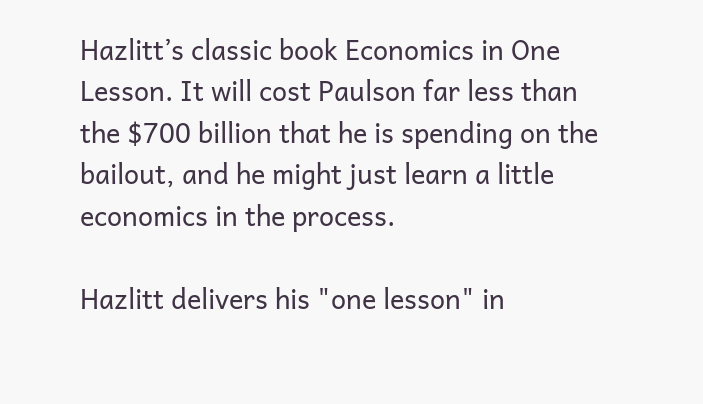Hazlitt’s classic book Economics in One Lesson. It will cost Paulson far less than the $700 billion that he is spending on the bailout, and he might just learn a little economics in the process.

Hazlitt delivers his "one lesson" in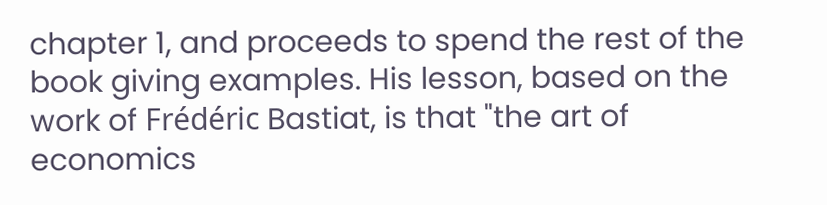chapter 1, and proceeds to spend the rest of the book giving examples. His lesson, based on the work of Frédéric Bastiat, is that "the art of economics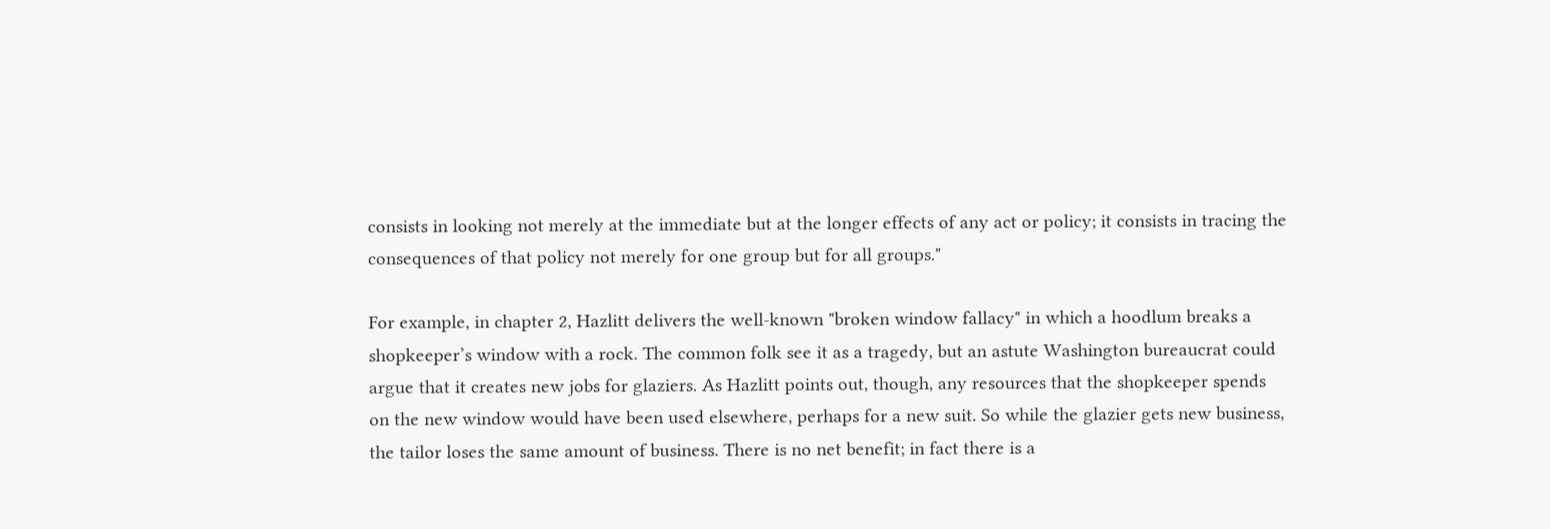consists in looking not merely at the immediate but at the longer effects of any act or policy; it consists in tracing the consequences of that policy not merely for one group but for all groups."

For example, in chapter 2, Hazlitt delivers the well-known "broken window fallacy" in which a hoodlum breaks a shopkeeper’s window with a rock. The common folk see it as a tragedy, but an astute Washington bureaucrat could argue that it creates new jobs for glaziers. As Hazlitt points out, though, any resources that the shopkeeper spends on the new window would have been used elsewhere, perhaps for a new suit. So while the glazier gets new business, the tailor loses the same amount of business. There is no net benefit; in fact there is a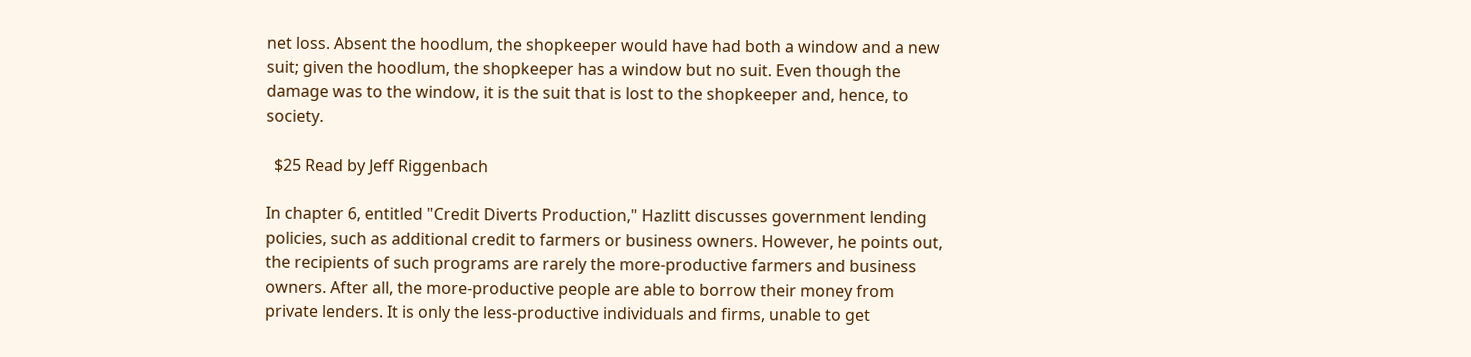net loss. Absent the hoodlum, the shopkeeper would have had both a window and a new suit; given the hoodlum, the shopkeeper has a window but no suit. Even though the damage was to the window, it is the suit that is lost to the shopkeeper and, hence, to society.

  $25 Read by Jeff Riggenbach

In chapter 6, entitled "Credit Diverts Production," Hazlitt discusses government lending policies, such as additional credit to farmers or business owners. However, he points out, the recipients of such programs are rarely the more-productive farmers and business owners. After all, the more-productive people are able to borrow their money from private lenders. It is only the less-productive individuals and firms, unable to get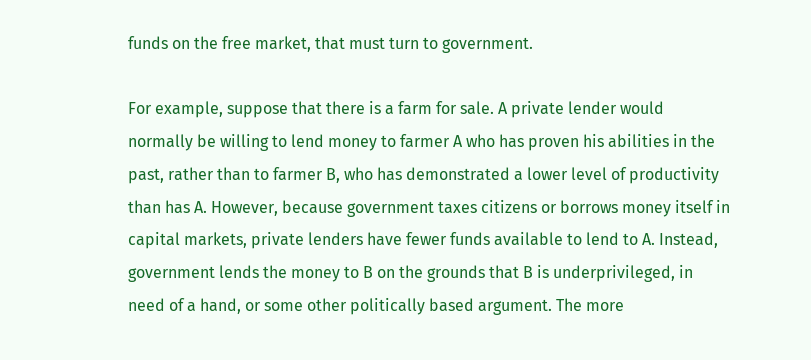funds on the free market, that must turn to government.

For example, suppose that there is a farm for sale. A private lender would normally be willing to lend money to farmer A who has proven his abilities in the past, rather than to farmer B, who has demonstrated a lower level of productivity than has A. However, because government taxes citizens or borrows money itself in capital markets, private lenders have fewer funds available to lend to A. Instead, government lends the money to B on the grounds that B is underprivileged, in need of a hand, or some other politically based argument. The more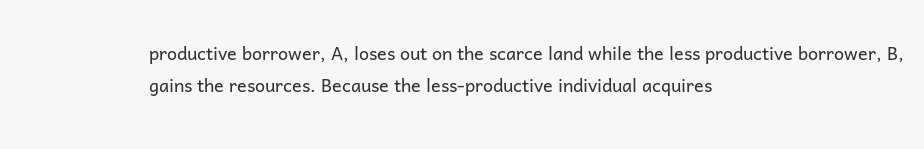productive borrower, A, loses out on the scarce land while the less productive borrower, B, gains the resources. Because the less-productive individual acquires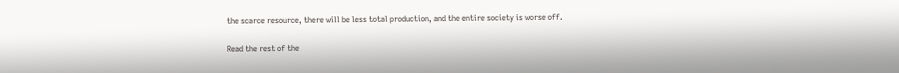the scarce resource, there will be less total production, and the entire society is worse off.

Read the rest of the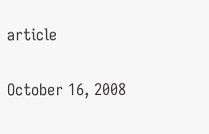article

October 16, 2008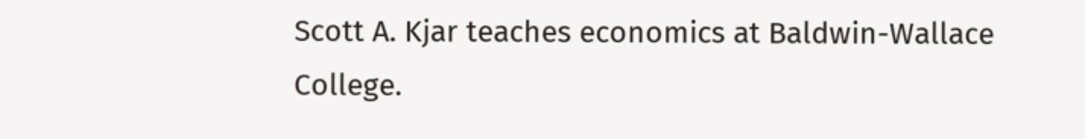Scott A. Kjar teaches economics at Baldwin-Wallace College.